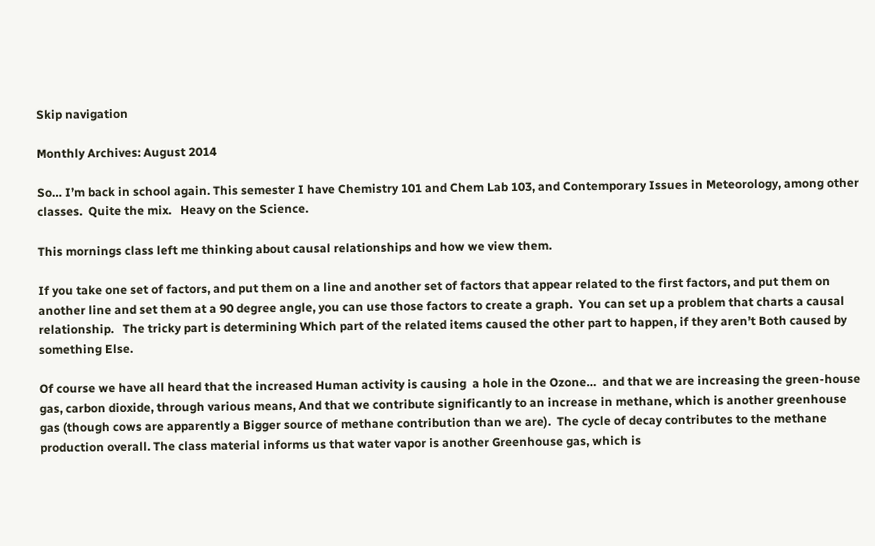Skip navigation

Monthly Archives: August 2014

So… I’m back in school again. This semester I have Chemistry 101 and Chem Lab 103, and Contemporary Issues in Meteorology, among other classes.  Quite the mix.   Heavy on the Science.

This mornings class left me thinking about causal relationships and how we view them.

If you take one set of factors, and put them on a line and another set of factors that appear related to the first factors, and put them on another line and set them at a 90 degree angle, you can use those factors to create a graph.  You can set up a problem that charts a causal relationship.   The tricky part is determining Which part of the related items caused the other part to happen, if they aren’t Both caused by something Else.

Of course we have all heard that the increased Human activity is causing  a hole in the Ozone…  and that we are increasing the green-house gas, carbon dioxide, through various means, And that we contribute significantly to an increase in methane, which is another greenhouse gas (though cows are apparently a Bigger source of methane contribution than we are).  The cycle of decay contributes to the methane production overall. The class material informs us that water vapor is another Greenhouse gas, which is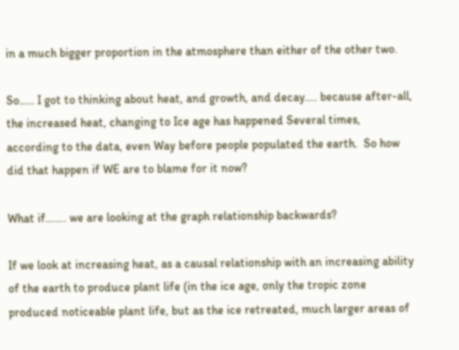in a much bigger proportion in the atmosphere than either of the other two.

So….. I got to thinking about heat, and growth, and decay…. because after-all, the increased heat, changing to Ice age has happened Several times, according to the data, even Way before people populated the earth.  So how did that happen if WE are to blame for it now?

What if……. we are looking at the graph relationship backwards?

If we look at increasing heat, as a causal relationship with an increasing ability of the earth to produce plant life (in the ice age, only the tropic zone produced noticeable plant life, but as the ice retreated, much larger areas of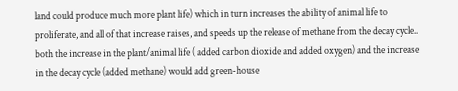land could produce much more plant life) which in turn increases the ability of animal life to proliferate, and all of that increase raises, and speeds up the release of methane from the decay cycle.. both the increase in the plant/animal life ( added carbon dioxide and added oxygen) and the increase in the decay cycle (added methane) would add green-house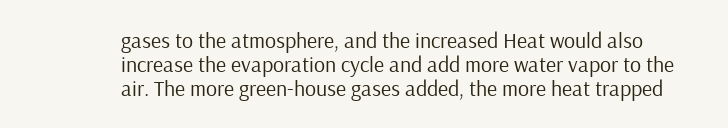gases to the atmosphere, and the increased Heat would also increase the evaporation cycle and add more water vapor to the air. The more green-house gases added, the more heat trapped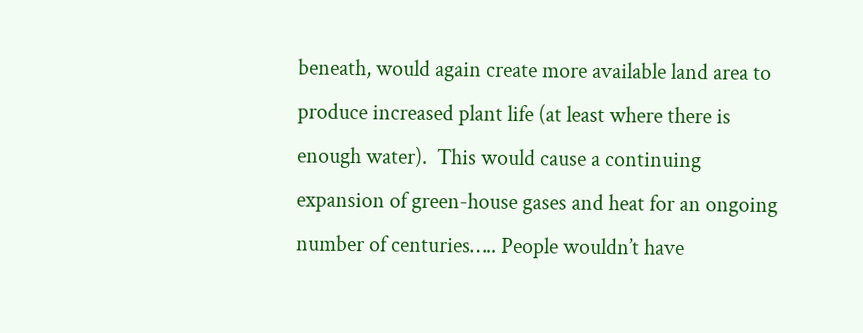beneath, would again create more available land area to produce increased plant life (at least where there is enough water).  This would cause a continuing expansion of green-house gases and heat for an ongoing number of centuries….. People wouldn’t have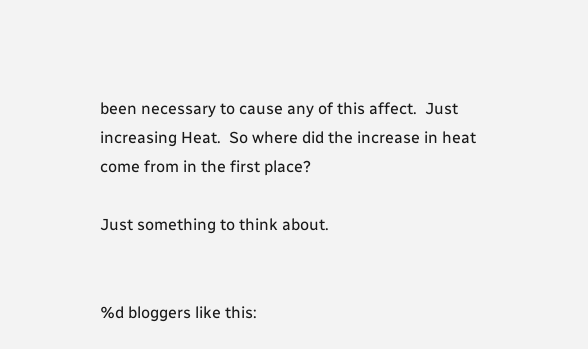been necessary to cause any of this affect.  Just increasing Heat.  So where did the increase in heat come from in the first place?

Just something to think about.


%d bloggers like this: